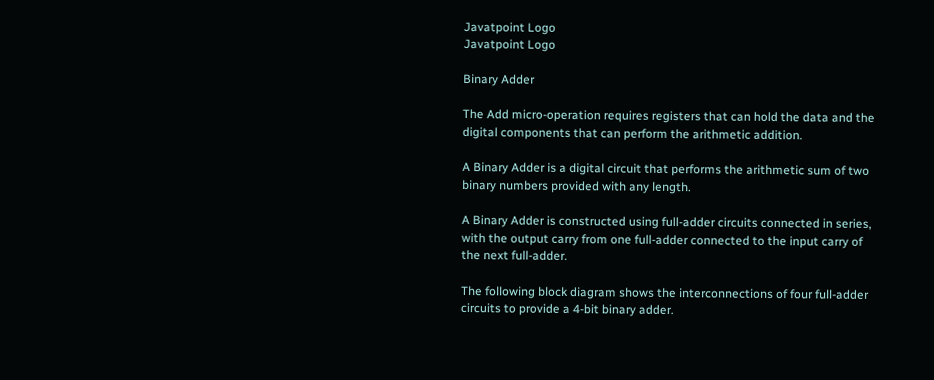Javatpoint Logo
Javatpoint Logo

Binary Adder

The Add micro-operation requires registers that can hold the data and the digital components that can perform the arithmetic addition.

A Binary Adder is a digital circuit that performs the arithmetic sum of two binary numbers provided with any length.

A Binary Adder is constructed using full-adder circuits connected in series, with the output carry from one full-adder connected to the input carry of the next full-adder.

The following block diagram shows the interconnections of four full-adder circuits to provide a 4-bit binary adder.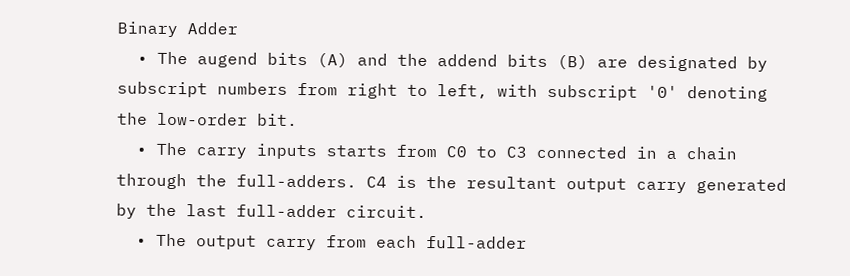Binary Adder
  • The augend bits (A) and the addend bits (B) are designated by subscript numbers from right to left, with subscript '0' denoting the low-order bit.
  • The carry inputs starts from C0 to C3 connected in a chain through the full-adders. C4 is the resultant output carry generated by the last full-adder circuit.
  • The output carry from each full-adder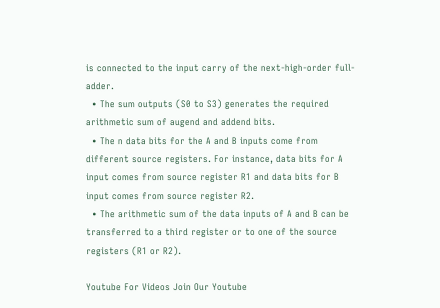is connected to the input carry of the next-high-order full-adder.
  • The sum outputs (S0 to S3) generates the required arithmetic sum of augend and addend bits.
  • The n data bits for the A and B inputs come from different source registers. For instance, data bits for A input comes from source register R1 and data bits for B input comes from source register R2.
  • The arithmetic sum of the data inputs of A and B can be transferred to a third register or to one of the source registers (R1 or R2).

Youtube For Videos Join Our Youtube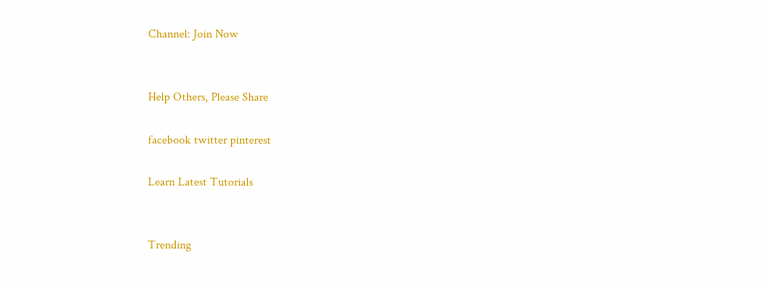Channel: Join Now


Help Others, Please Share

facebook twitter pinterest

Learn Latest Tutorials


Trending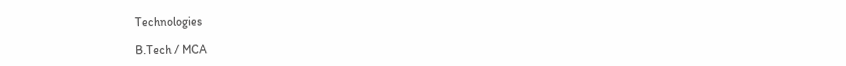Technologies

B.Tech / MCA